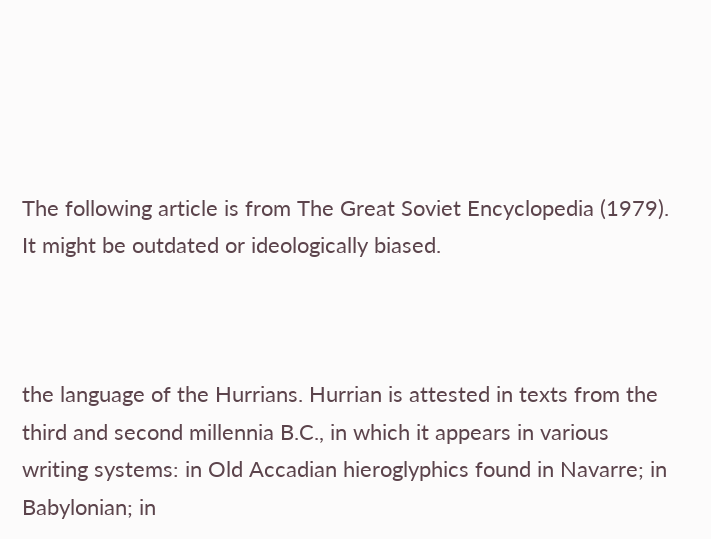The following article is from The Great Soviet Encyclopedia (1979). It might be outdated or ideologically biased.



the language of the Hurrians. Hurrian is attested in texts from the third and second millennia B.C., in which it appears in various writing systems: in Old Accadian hieroglyphics found in Navarre; in Babylonian; in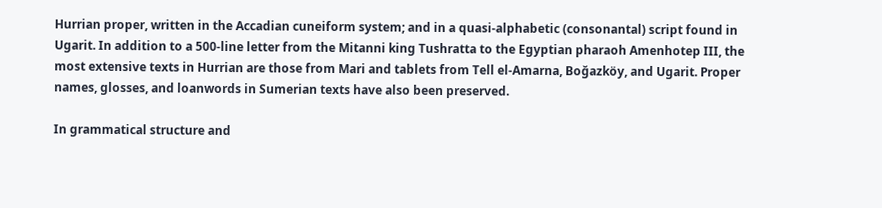Hurrian proper, written in the Accadian cuneiform system; and in a quasi-alphabetic (consonantal) script found in Ugarit. In addition to a 500-line letter from the Mitanni king Tushratta to the Egyptian pharaoh Amenhotep III, the most extensive texts in Hurrian are those from Mari and tablets from Tell el-Amarna, Boğazköy, and Ugarit. Proper names, glosses, and loanwords in Sumerian texts have also been preserved.

In grammatical structure and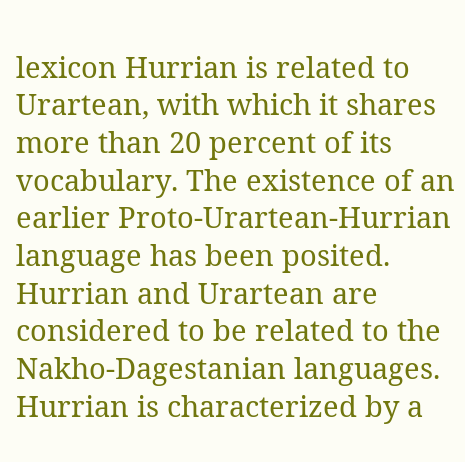lexicon Hurrian is related to Urartean, with which it shares more than 20 percent of its vocabulary. The existence of an earlier Proto-Urartean-Hurrian language has been posited. Hurrian and Urartean are considered to be related to the Nakho-Dagestanian languages. Hurrian is characterized by a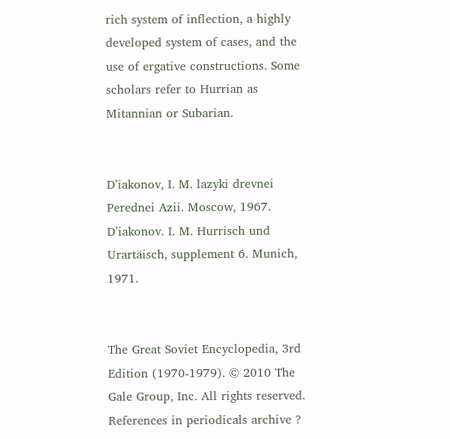rich system of inflection, a highly developed system of cases, and the use of ergative constructions. Some scholars refer to Hurrian as Mitannian or Subarian.


D’iakonov, I. M. lazyki drevnei Perednei Azii. Moscow, 1967.
D’iakonov. I. M. Hurrisch und Urartäisch, supplement 6. Munich, 1971.


The Great Soviet Encyclopedia, 3rd Edition (1970-1979). © 2010 The Gale Group, Inc. All rights reserved.
References in periodicals archive ?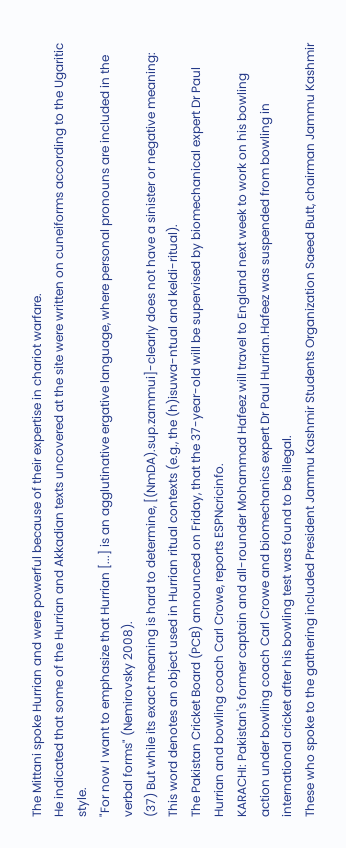The Mittani spoke Hurrian and were powerful because of their expertise in chariot warfare.
He indicated that some of the Hurrian and Akkadian texts uncovered at the site were written on cuneiforms according to the Ugaritic style.
"For now I want to emphasize that Hurrian [...] is an agglutinative ergative language, where personal pronouns are included in the verbal forms" (Nemirovsky 2008).
(37) But while its exact meaning is hard to determine, [(NmDA).sup.zammui]-clearly does not have a sinister or negative meaning: This word denotes an object used in Hurrian ritual contexts (e.g., the (h)isuwa-ntual and keldi-ritual).
The Pakistan Cricket Board (PCB) announced on Friday, that the 37-year-old will be supervised by biomechanical expert Dr Paul Hurrian and bowling coach Carl Crowe, reports ESPNcricinfo.
KARACHI: Pakistan's former captain and all-rounder Mohammad Hafeez will travel to England next week to work on his bowling action under bowling coach Carl Crowe and biomechanics expert Dr Paul Hurrian.Hafeez was suspended from bowling in international cricket after his bowling test was found to be illegal.
These who spoke to the gathering included President Jammu Kashmir Students Organization Saeed Butt, chairman Jammu Kashmir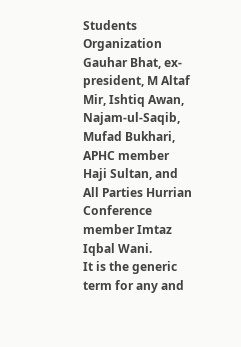Students Organization Gauhar Bhat, ex-president, M Altaf Mir, Ishtiq Awan, Najam-ul-Saqib, Mufad Bukhari, APHC member Haji Sultan, and All Parties Hurrian Conference member Imtaz Iqbal Wani.
It is the generic term for any and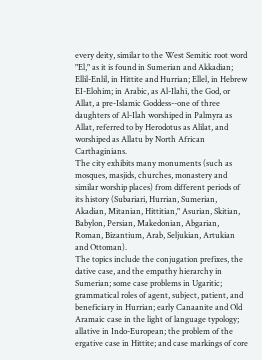every deity, similar to the West Semitic root word "El," as it is found in Sumerian and Akkadian; Ellil-Enlil, in Hittite and Hurrian; Ellel, in Hebrew EI-Elohim; in Arabic, as Al-Ilahi, the God, or Allat, a pre-Islamic Goddess--one of three daughters of Al-Ilah worshiped in Palmyra as Allat, referred to by Herodotus as Alilat, and worshiped as Allatu by North African Carthaginians.
The city exhibits many monuments (such as mosques, masjids, churches, monastery and similar worship places) from different periods of its history (Subariari, Hurrian, Sumerian, Akadian, Mitanian, Hittitian," Asurian, Skitian, Babylon, Persian, Makedonian, Abgarian, Roman, Bizantium, Arab, Seljukian, Artukian and Ottoman).
The topics include the conjugation prefixes, the dative case, and the empathy hierarchy in Sumerian; some case problems in Ugaritic; grammatical roles of agent, subject, patient, and beneficiary in Hurrian; early Canaanite and Old Aramaic case in the light of language typology; allative in Indo-European; the problem of the ergative case in Hittite; and case markings of core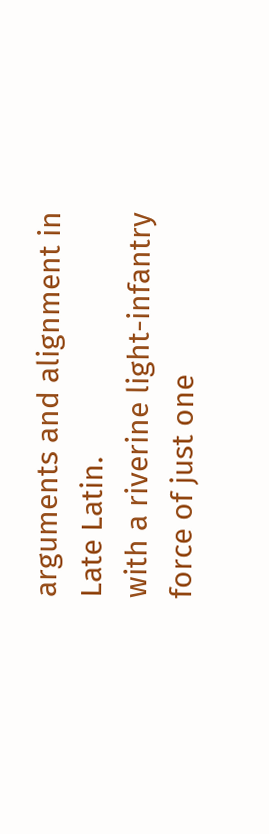arguments and alignment in Late Latin.
with a riverine light-infantry force of just one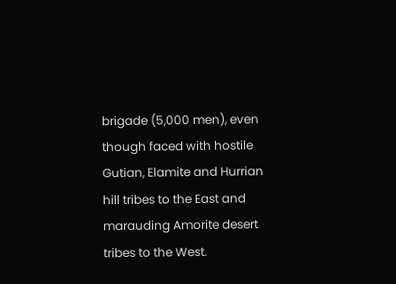brigade (5,000 men), even though faced with hostile Gutian, Elamite and Hurrian hill tribes to the East and marauding Amorite desert tribes to the West.